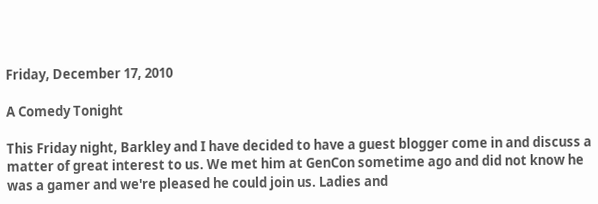Friday, December 17, 2010

A Comedy Tonight

This Friday night, Barkley and I have decided to have a guest blogger come in and discuss a matter of great interest to us. We met him at GenCon sometime ago and did not know he was a gamer and we're pleased he could join us. Ladies and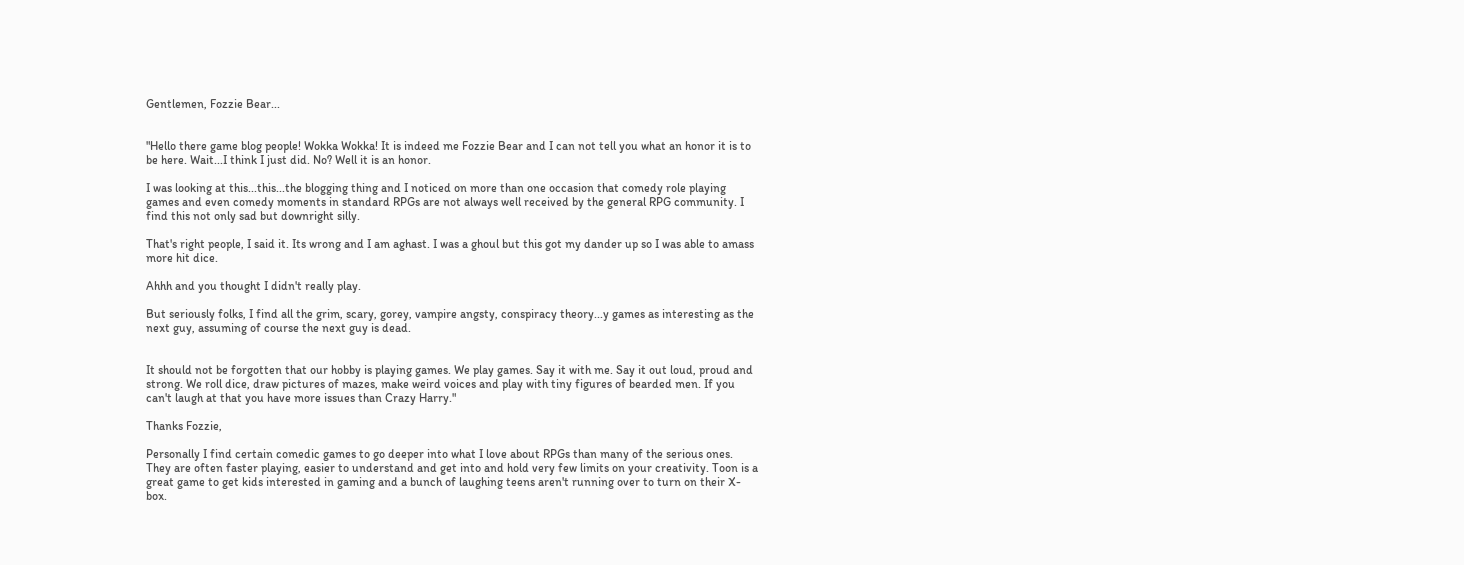Gentlemen, Fozzie Bear...


"Hello there game blog people! Wokka Wokka! It is indeed me Fozzie Bear and I can not tell you what an honor it is to be here. Wait...I think I just did. No? Well it is an honor.

I was looking at this...this...the blogging thing and I noticed on more than one occasion that comedy role playing games and even comedy moments in standard RPGs are not always well received by the general RPG community. I find this not only sad but downright silly.

That's right people, I said it. Its wrong and I am aghast. I was a ghoul but this got my dander up so I was able to amass more hit dice.

Ahhh and you thought I didn't really play.

But seriously folks, I find all the grim, scary, gorey, vampire angsty, conspiracy theory...y games as interesting as the next guy, assuming of course the next guy is dead.


It should not be forgotten that our hobby is playing games. We play games. Say it with me. Say it out loud, proud and strong. We roll dice, draw pictures of mazes, make weird voices and play with tiny figures of bearded men. If you can't laugh at that you have more issues than Crazy Harry."

Thanks Fozzie,

Personally I find certain comedic games to go deeper into what I love about RPGs than many of the serious ones. They are often faster playing, easier to understand and get into and hold very few limits on your creativity. Toon is a great game to get kids interested in gaming and a bunch of laughing teens aren't running over to turn on their X-box.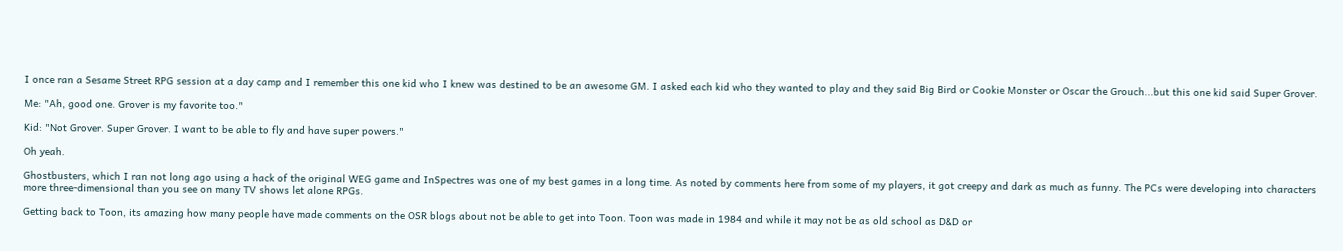I once ran a Sesame Street RPG session at a day camp and I remember this one kid who I knew was destined to be an awesome GM. I asked each kid who they wanted to play and they said Big Bird or Cookie Monster or Oscar the Grouch...but this one kid said Super Grover.

Me: "Ah, good one. Grover is my favorite too."

Kid: "Not Grover. Super Grover. I want to be able to fly and have super powers."

Oh yeah.

Ghostbusters, which I ran not long ago using a hack of the original WEG game and InSpectres was one of my best games in a long time. As noted by comments here from some of my players, it got creepy and dark as much as funny. The PCs were developing into characters more three-dimensional than you see on many TV shows let alone RPGs.

Getting back to Toon, its amazing how many people have made comments on the OSR blogs about not be able to get into Toon. Toon was made in 1984 and while it may not be as old school as D&D or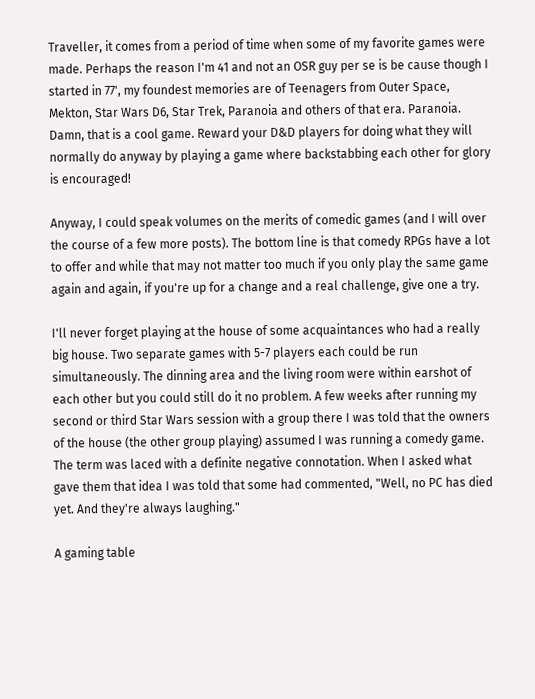Traveller, it comes from a period of time when some of my favorite games were made. Perhaps the reason I'm 41 and not an OSR guy per se is be cause though I started in 77', my foundest memories are of Teenagers from Outer Space, Mekton, Star Wars D6, Star Trek, Paranoia and others of that era. Paranoia. Damn, that is a cool game. Reward your D&D players for doing what they will normally do anyway by playing a game where backstabbing each other for glory is encouraged!

Anyway, I could speak volumes on the merits of comedic games (and I will over the course of a few more posts). The bottom line is that comedy RPGs have a lot to offer and while that may not matter too much if you only play the same game again and again, if you're up for a change and a real challenge, give one a try.

I'll never forget playing at the house of some acquaintances who had a really big house. Two separate games with 5-7 players each could be run simultaneously. The dinning area and the living room were within earshot of each other but you could still do it no problem. A few weeks after running my second or third Star Wars session with a group there I was told that the owners of the house (the other group playing) assumed I was running a comedy game. The term was laced with a definite negative connotation. When I asked what gave them that idea I was told that some had commented, "Well, no PC has died yet. And they're always laughing."

A gaming table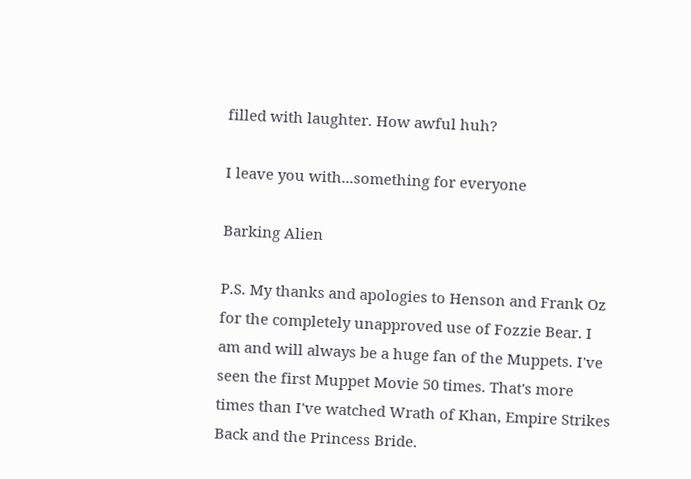filled with laughter. How awful huh?

I leave you with...something for everyone

Barking Alien

P.S. My thanks and apologies to Henson and Frank Oz for the completely unapproved use of Fozzie Bear. I am and will always be a huge fan of the Muppets. I've seen the first Muppet Movie 50 times. That's more times than I've watched Wrath of Khan, Empire Strikes Back and the Princess Bride.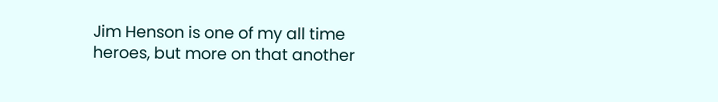Jim Henson is one of my all time heroes, but more on that another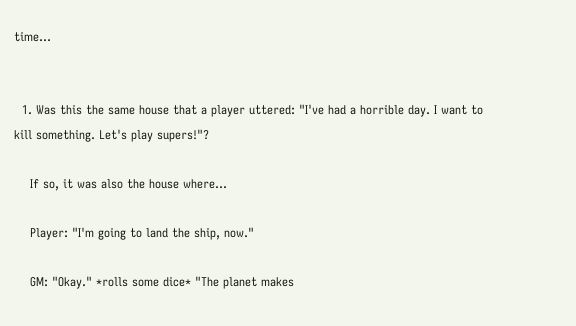time...


  1. Was this the same house that a player uttered: "I've had a horrible day. I want to kill something. Let's play supers!"?

    If so, it was also the house where...

    Player: "I'm going to land the ship, now."

    GM: "Okay." *rolls some dice* "The planet makes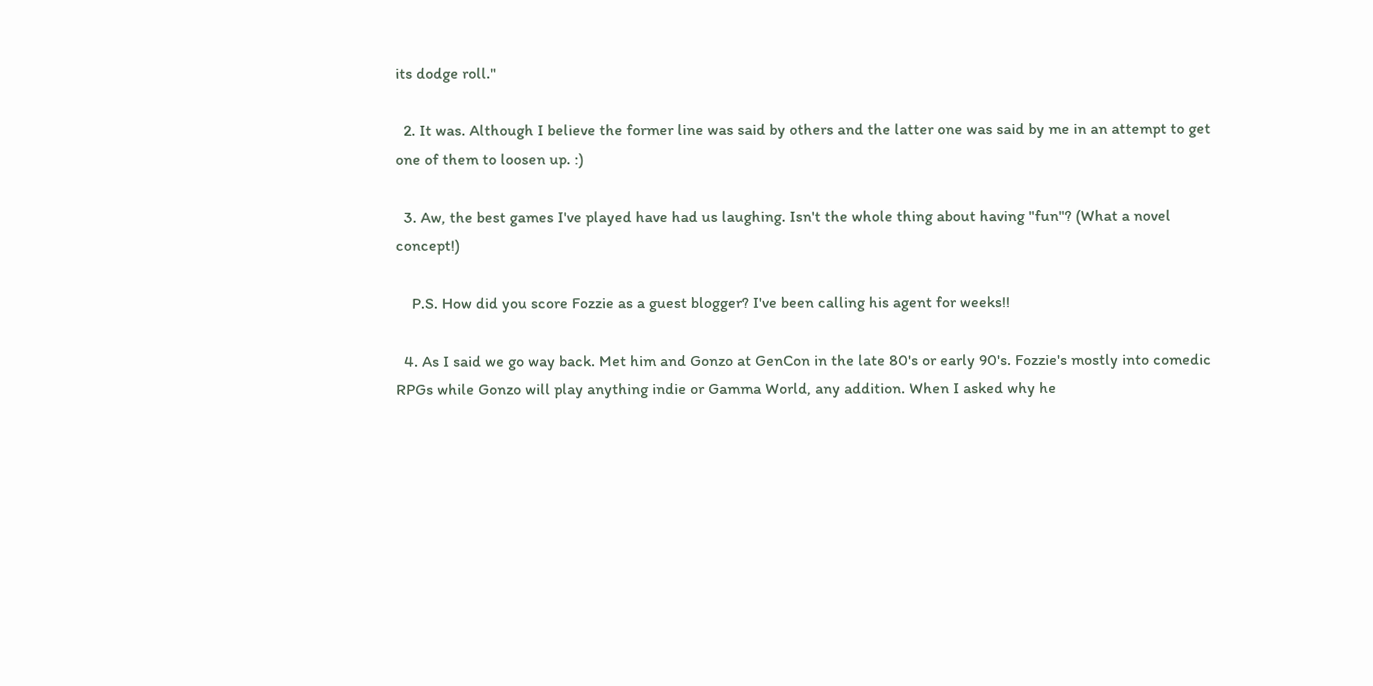its dodge roll."

  2. It was. Although I believe the former line was said by others and the latter one was said by me in an attempt to get one of them to loosen up. :)

  3. Aw, the best games I've played have had us laughing. Isn't the whole thing about having "fun"? (What a novel concept!)

    P.S. How did you score Fozzie as a guest blogger? I've been calling his agent for weeks!!

  4. As I said we go way back. Met him and Gonzo at GenCon in the late 80's or early 90's. Fozzie's mostly into comedic RPGs while Gonzo will play anything indie or Gamma World, any addition. When I asked why he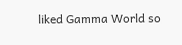liked Gamma World so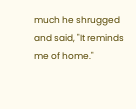much he shrugged and said, "It reminds me of home."